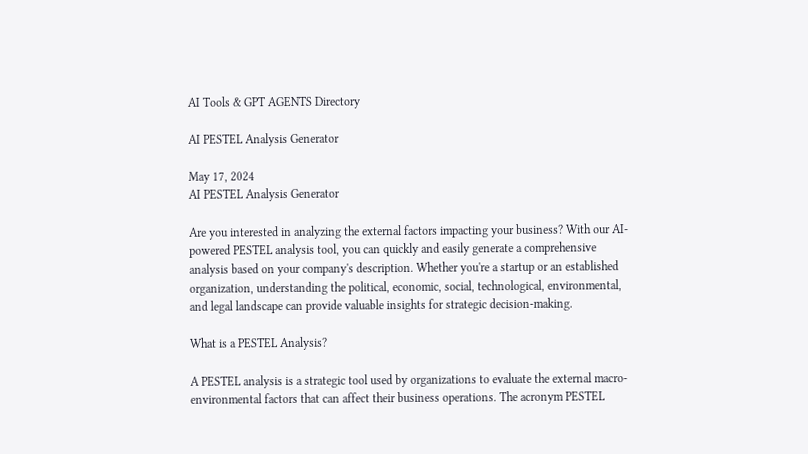AI Tools & GPT AGENTS Directory

AI PESTEL Analysis Generator

May 17, 2024
AI PESTEL Analysis Generator

Are you interested in analyzing the external factors impacting your business? With our AI-powered PESTEL analysis tool, you can quickly and easily generate a comprehensive analysis based on your company's description. Whether you're a startup or an established organization, understanding the political, economic, social, technological, environmental, and legal landscape can provide valuable insights for strategic decision-making.

What is a PESTEL Analysis?

A PESTEL analysis is a strategic tool used by organizations to evaluate the external macro-environmental factors that can affect their business operations. The acronym PESTEL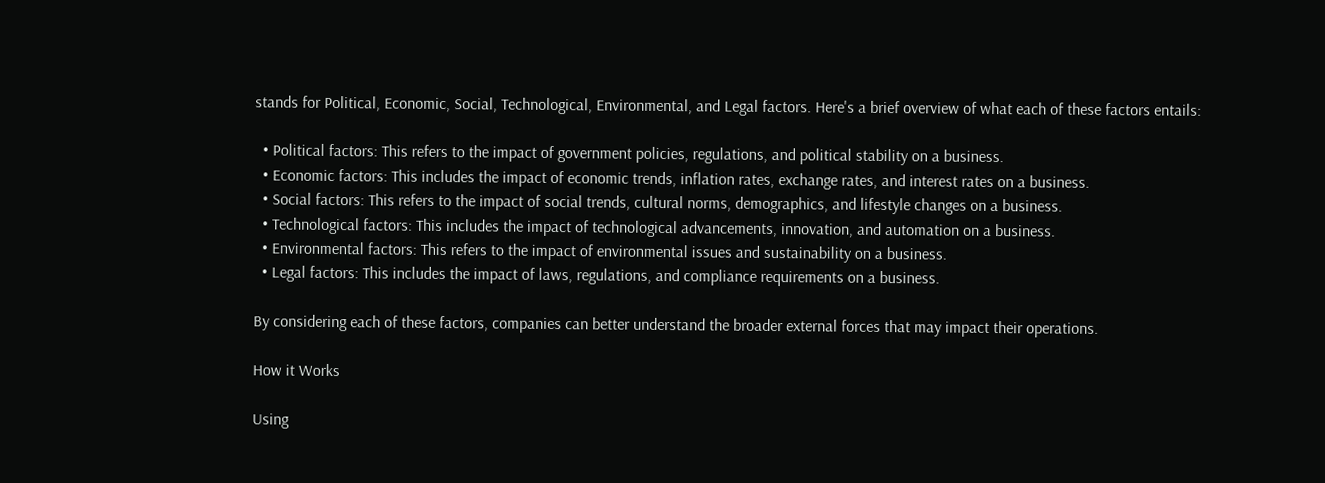stands for Political, Economic, Social, Technological, Environmental, and Legal factors. Here's a brief overview of what each of these factors entails:

  • Political factors: This refers to the impact of government policies, regulations, and political stability on a business.
  • Economic factors: This includes the impact of economic trends, inflation rates, exchange rates, and interest rates on a business.
  • Social factors: This refers to the impact of social trends, cultural norms, demographics, and lifestyle changes on a business.
  • Technological factors: This includes the impact of technological advancements, innovation, and automation on a business.
  • Environmental factors: This refers to the impact of environmental issues and sustainability on a business.
  • Legal factors: This includes the impact of laws, regulations, and compliance requirements on a business.

By considering each of these factors, companies can better understand the broader external forces that may impact their operations.

How it Works

Using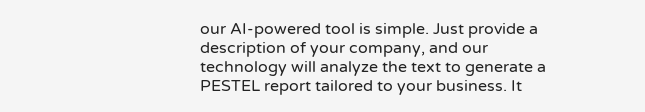our AI-powered tool is simple. Just provide a description of your company, and our technology will analyze the text to generate a PESTEL report tailored to your business. It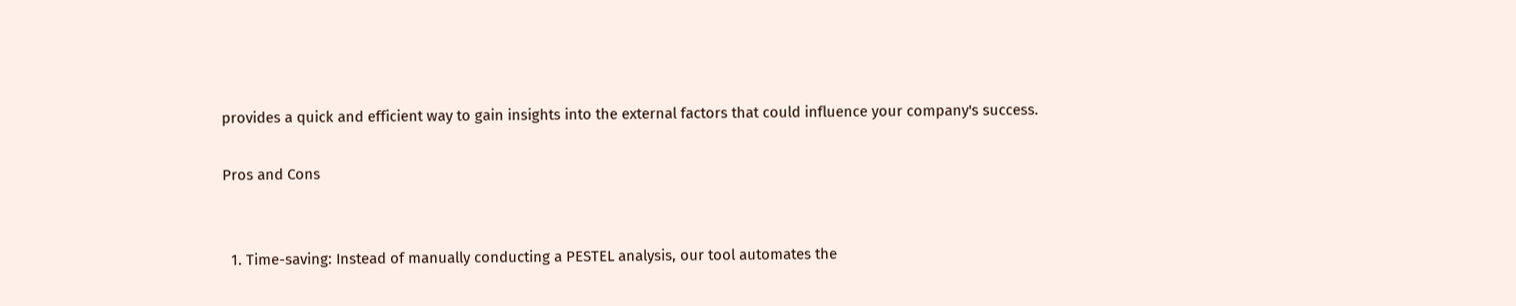provides a quick and efficient way to gain insights into the external factors that could influence your company's success.

Pros and Cons


  1. Time-saving: Instead of manually conducting a PESTEL analysis, our tool automates the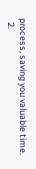process, saving you valuable time.
  2.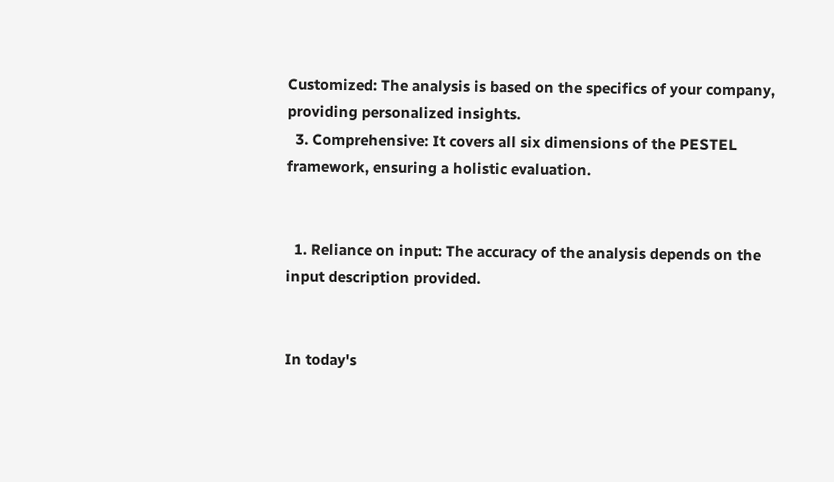Customized: The analysis is based on the specifics of your company, providing personalized insights.
  3. Comprehensive: It covers all six dimensions of the PESTEL framework, ensuring a holistic evaluation.


  1. Reliance on input: The accuracy of the analysis depends on the input description provided.


In today's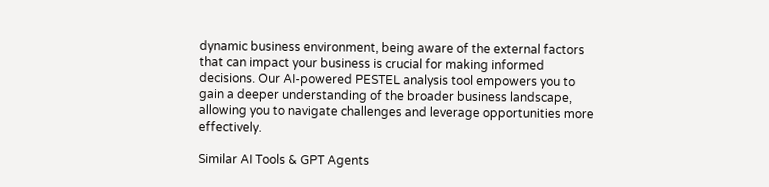dynamic business environment, being aware of the external factors that can impact your business is crucial for making informed decisions. Our AI-powered PESTEL analysis tool empowers you to gain a deeper understanding of the broader business landscape, allowing you to navigate challenges and leverage opportunities more effectively.

Similar AI Tools & GPT Agents